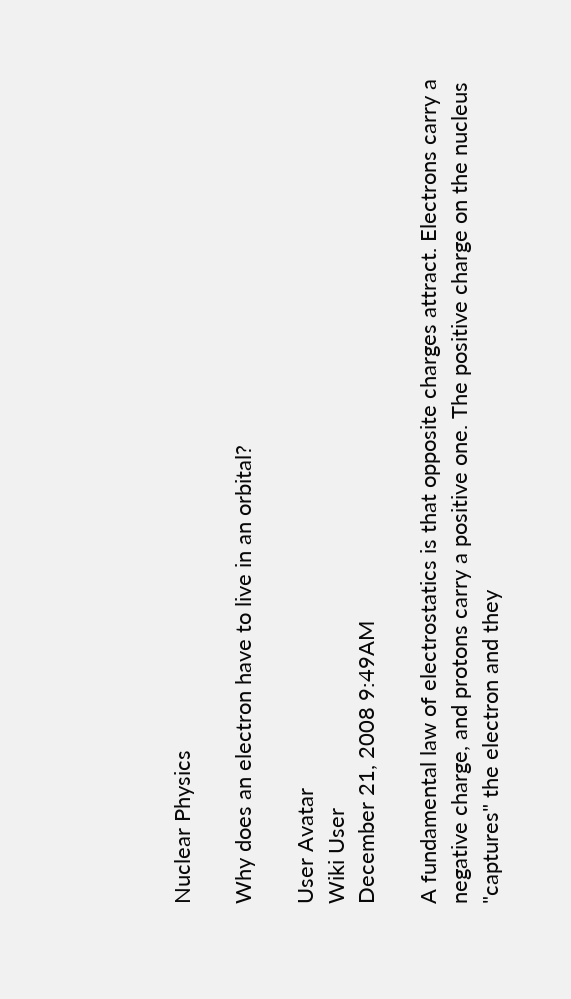Nuclear Physics

Why does an electron have to live in an orbital?

User Avatar
Wiki User
December 21, 2008 9:49AM

A fundamental law of electrostatics is that opposite charges attract. Electrons carry a negative charge, and protons carry a positive one. The positive charge on the nucleus "captures" the electron and they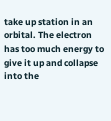take up station in an orbital. The electron has too much energy to give it up and collapse into the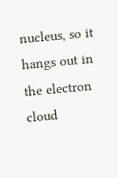nucleus, so it hangs out in the electron cloud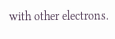with other electrons.